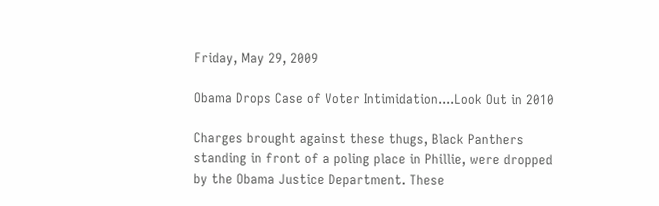Friday, May 29, 2009

Obama Drops Case of Voter Intimidation....Look Out in 2010

Charges brought against these thugs, Black Panthers standing in front of a poling place in Phillie, were dropped by the Obama Justice Department. These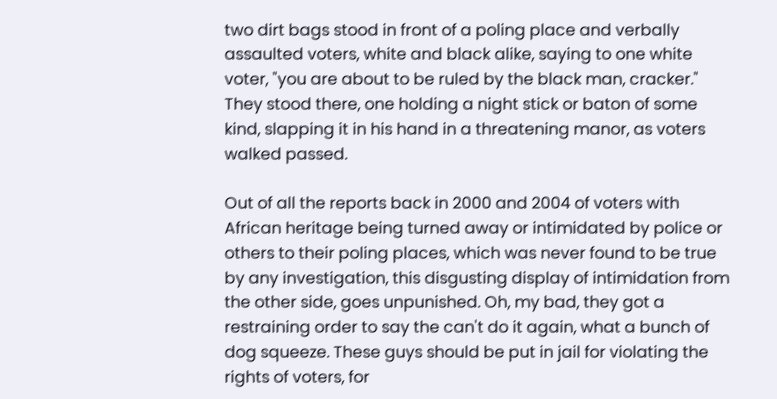two dirt bags stood in front of a poling place and verbally assaulted voters, white and black alike, saying to one white voter, "you are about to be ruled by the black man, cracker." They stood there, one holding a night stick or baton of some kind, slapping it in his hand in a threatening manor, as voters walked passed.

Out of all the reports back in 2000 and 2004 of voters with African heritage being turned away or intimidated by police or others to their poling places, which was never found to be true by any investigation, this disgusting display of intimidation from the other side, goes unpunished. Oh, my bad, they got a restraining order to say the can't do it again, what a bunch of dog squeeze. These guys should be put in jail for violating the rights of voters, for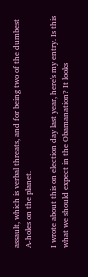assault, which is verbal threats, and for being two of the dumbest A-holes on the planet.

I wrote about this on election day last year, here's my entry. Is this what we should expect in the Obamanation? It looks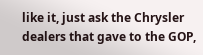like it, just ask the Chrysler dealers that gave to the GOP,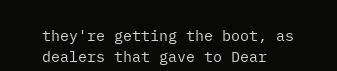they're getting the boot, as dealers that gave to Dear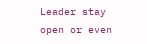Leader stay open or even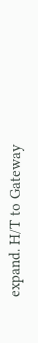expand. H/T to Gateway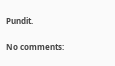Pundit.

No comments: